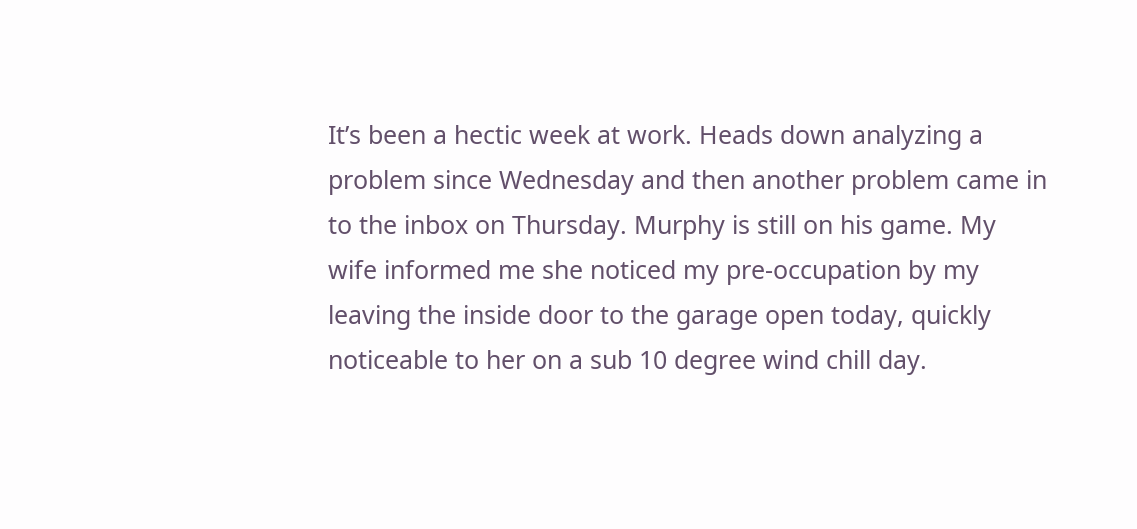It’s been a hectic week at work. Heads down analyzing a problem since Wednesday and then another problem came in to the inbox on Thursday. Murphy is still on his game. My wife informed me she noticed my pre-occupation by my leaving the inside door to the garage open today, quickly noticeable to her on a sub 10 degree wind chill day.